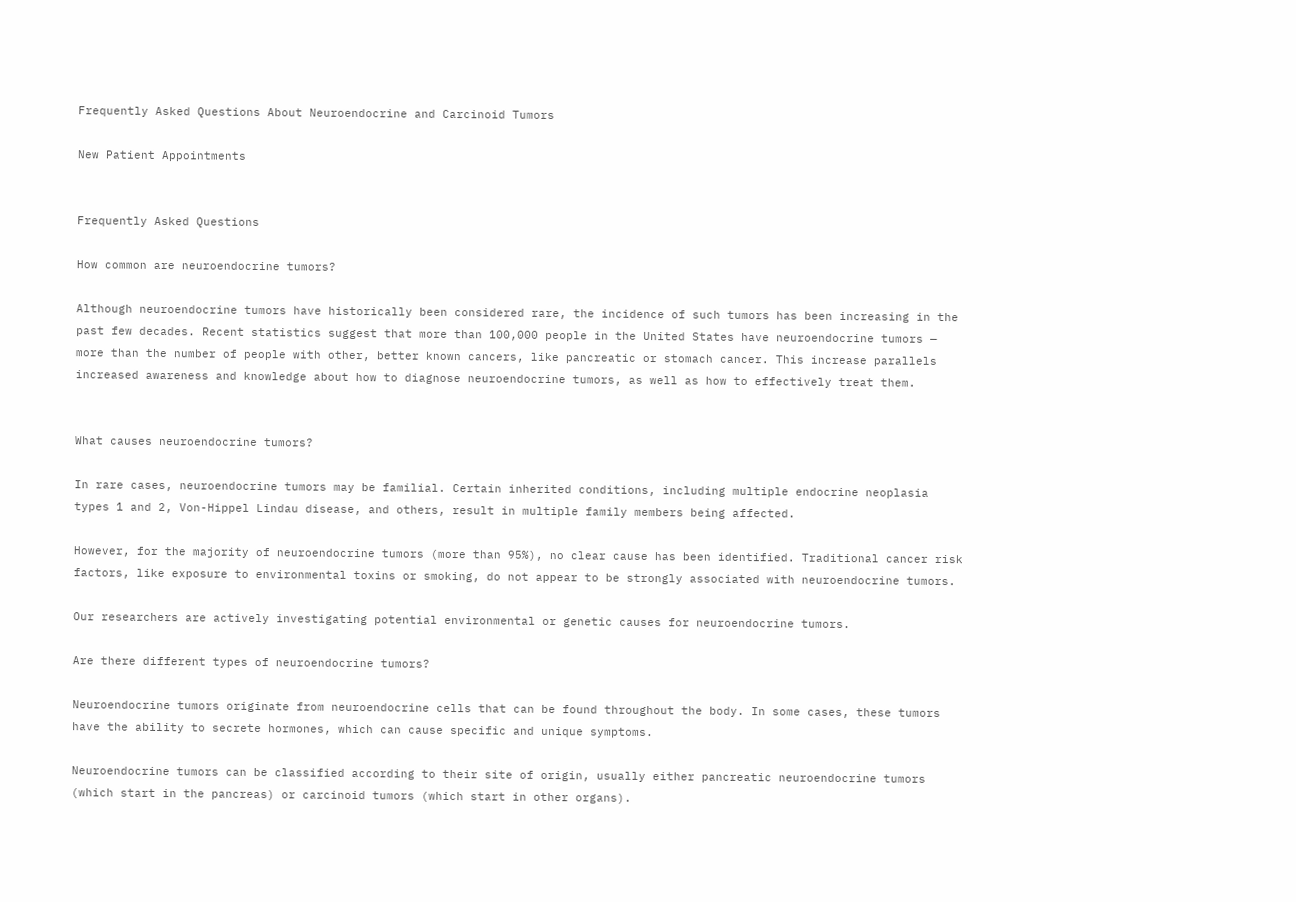Frequently Asked Questions About Neuroendocrine and Carcinoid Tumors

New Patient Appointments


Frequently Asked Questions

How common are neuroendocrine tumors?

Although neuroendocrine tumors have historically been considered rare, the incidence of such tumors has been increasing in the past few decades. Recent statistics suggest that more than 100,000 people in the United States have neuroendocrine tumors — more than the number of people with other, better known cancers, like pancreatic or stomach cancer. This increase parallels increased awareness and knowledge about how to diagnose neuroendocrine tumors, as well as how to effectively treat them.


What causes neuroendocrine tumors?

In rare cases, neuroendocrine tumors may be familial. Certain inherited conditions, including multiple endocrine neoplasia types 1 and 2, Von-Hippel Lindau disease, and others, result in multiple family members being affected.

However, for the majority of neuroendocrine tumors (more than 95%), no clear cause has been identified. Traditional cancer risk factors, like exposure to environmental toxins or smoking, do not appear to be strongly associated with neuroendocrine tumors.

Our researchers are actively investigating potential environmental or genetic causes for neuroendocrine tumors.

Are there different types of neuroendocrine tumors?

Neuroendocrine tumors originate from neuroendocrine cells that can be found throughout the body. In some cases, these tumors have the ability to secrete hormones, which can cause specific and unique symptoms.

Neuroendocrine tumors can be classified according to their site of origin, usually either pancreatic neuroendocrine tumors (which start in the pancreas) or carcinoid tumors (which start in other organs).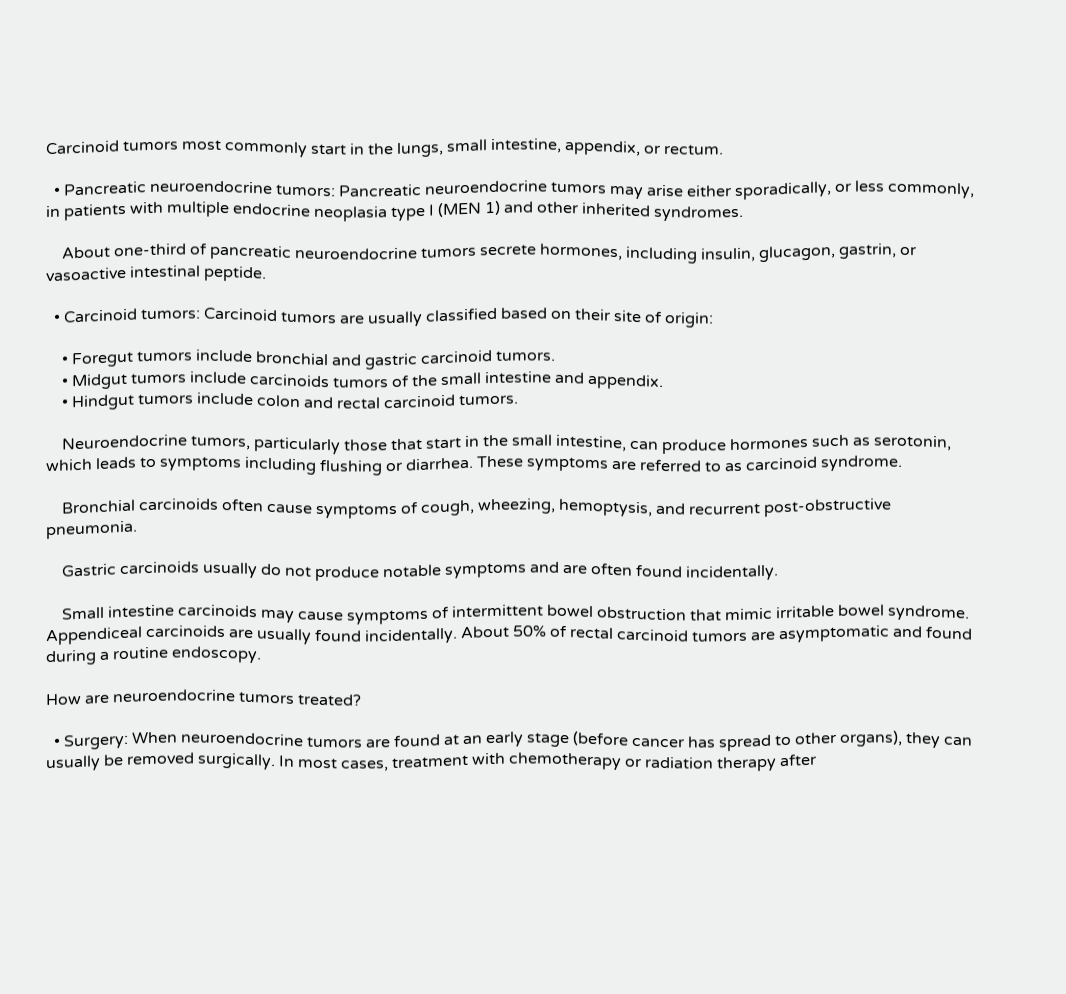Carcinoid tumors most commonly start in the lungs, small intestine, appendix, or rectum.

  • Pancreatic neuroendocrine tumors: Pancreatic neuroendocrine tumors may arise either sporadically, or less commonly, in patients with multiple endocrine neoplasia type I (MEN 1) and other inherited syndromes.

    About one-third of pancreatic neuroendocrine tumors secrete hormones, including insulin, glucagon, gastrin, or vasoactive intestinal peptide.

  • Carcinoid tumors: Carcinoid tumors are usually classified based on their site of origin:

    • Foregut tumors include bronchial and gastric carcinoid tumors.
    • Midgut tumors include carcinoids tumors of the small intestine and appendix.
    • Hindgut tumors include colon and rectal carcinoid tumors.

    Neuroendocrine tumors, particularly those that start in the small intestine, can produce hormones such as serotonin, which leads to symptoms including flushing or diarrhea. These symptoms are referred to as carcinoid syndrome.

    Bronchial carcinoids often cause symptoms of cough, wheezing, hemoptysis, and recurrent post-obstructive pneumonia.

    Gastric carcinoids usually do not produce notable symptoms and are often found incidentally.

    Small intestine carcinoids may cause symptoms of intermittent bowel obstruction that mimic irritable bowel syndrome. Appendiceal carcinoids are usually found incidentally. About 50% of rectal carcinoid tumors are asymptomatic and found during a routine endoscopy.

How are neuroendocrine tumors treated?

  • Surgery: When neuroendocrine tumors are found at an early stage (before cancer has spread to other organs), they can usually be removed surgically. In most cases, treatment with chemotherapy or radiation therapy after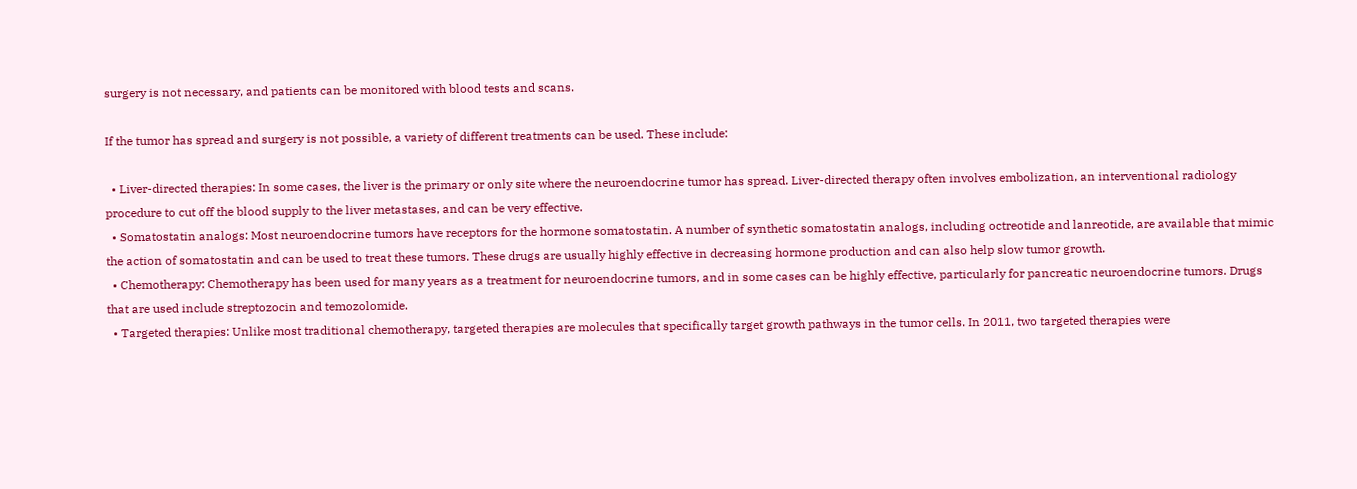surgery is not necessary, and patients can be monitored with blood tests and scans.

If the tumor has spread and surgery is not possible, a variety of different treatments can be used. These include:

  • Liver-directed therapies: In some cases, the liver is the primary or only site where the neuroendocrine tumor has spread. Liver-directed therapy often involves embolization, an interventional radiology procedure to cut off the blood supply to the liver metastases, and can be very effective.
  • Somatostatin analogs: Most neuroendocrine tumors have receptors for the hormone somatostatin. A number of synthetic somatostatin analogs, including octreotide and lanreotide, are available that mimic the action of somatostatin and can be used to treat these tumors. These drugs are usually highly effective in decreasing hormone production and can also help slow tumor growth.
  • Chemotherapy: Chemotherapy has been used for many years as a treatment for neuroendocrine tumors, and in some cases can be highly effective, particularly for pancreatic neuroendocrine tumors. Drugs that are used include streptozocin and temozolomide.
  • Targeted therapies: Unlike most traditional chemotherapy, targeted therapies are molecules that specifically target growth pathways in the tumor cells. In 2011, two targeted therapies were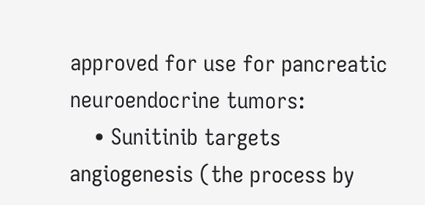approved for use for pancreatic neuroendocrine tumors:
    • Sunitinib targets angiogenesis (the process by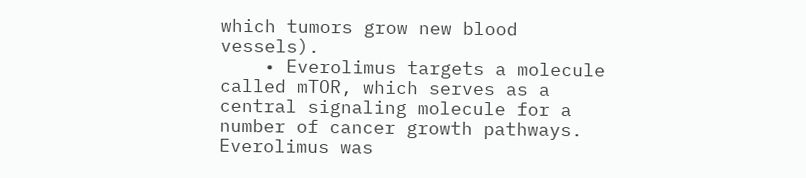which tumors grow new blood vessels).
    • Everolimus targets a molecule called mTOR, which serves as a central signaling molecule for a number of cancer growth pathways. Everolimus was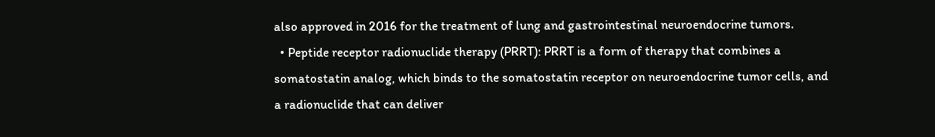also approved in 2016 for the treatment of lung and gastrointestinal neuroendocrine tumors.
  • Peptide receptor radionuclide therapy (PRRT): PRRT is a form of therapy that combines a somatostatin analog, which binds to the somatostatin receptor on neuroendocrine tumor cells, and a radionuclide that can deliver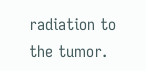radiation to the tumor.